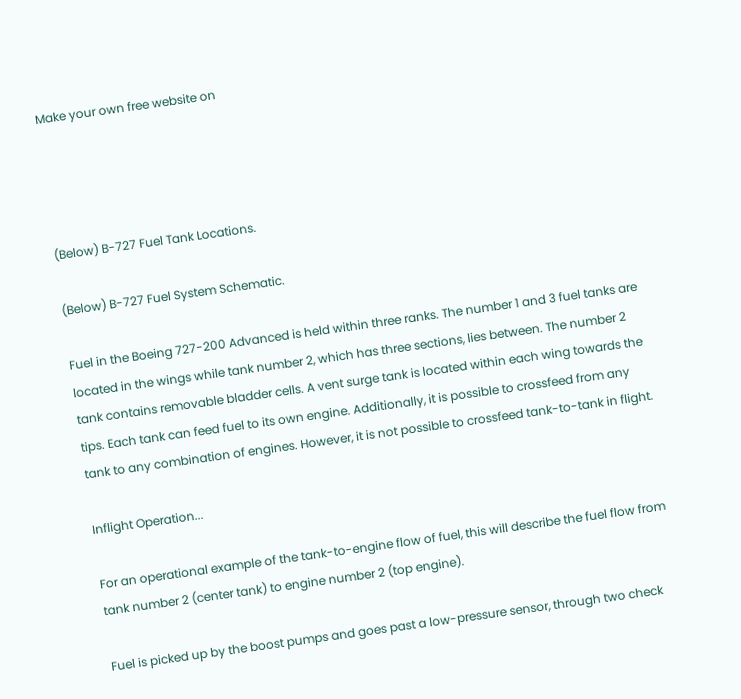Make your own free website on




(Below) B-727 Fuel Tank Locations.

(Below) B-727 Fuel System Schematic.

Fuel in the Boeing 727-200 Advanced is held within three ranks. The number 1 and 3 fuel tanks are located in the wings while tank number 2, which has three sections, lies between. The number 2 tank contains removable bladder cells. A vent surge tank is located within each wing towards the tips. Each tank can feed fuel to its own engine. Additionally, it is possible to crossfeed from any tank to any combination of engines. However, it is not possible to crossfeed tank-to-tank in flight.

Inflight Operation...

For an operational example of the tank-to-engine flow of fuel, this will describe the fuel flow from tank number 2 (center tank) to engine number 2 (top engine).

Fuel is picked up by the boost pumps and goes past a low-pressure sensor, through two check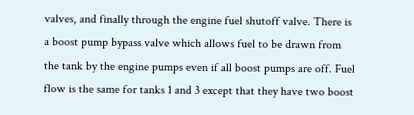valves, and finally through the engine fuel shutoff valve. There is a boost pump bypass valve which allows fuel to be drawn from the tank by the engine pumps even if all boost pumps are off. Fuel flow is the same for tanks 1 and 3 except that they have two boost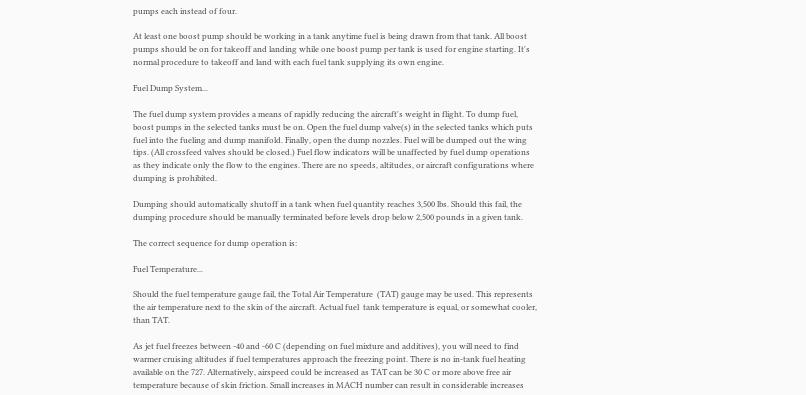pumps each instead of four.

At least one boost pump should be working in a tank anytime fuel is being drawn from that tank. All boost pumps should be on for takeoff and landing while one boost pump per tank is used for engine starting. It's normal procedure to takeoff and land with each fuel tank supplying its own engine.

Fuel Dump System...

The fuel dump system provides a means of rapidly reducing the aircraft's weight in flight. To dump fuel, boost pumps in the selected tanks must be on. Open the fuel dump valve(s) in the selected tanks which puts fuel into the fueling and dump manifold. Finally, open the dump nozzles. Fuel will be dumped out the wing tips. (All crossfeed valves should be closed.) Fuel flow indicators will be unaffected by fuel dump operations as they indicate only the flow to the engines. There are no speeds, altitudes, or aircraft configurations where dumping is prohibited.

Dumping should automatically shutoff in a tank when fuel quantity reaches 3,500 lbs. Should this fail, the dumping procedure should be manually terminated before levels drop below 2,500 pounds in a given tank.

The correct sequence for dump operation is:

Fuel Temperature...

Should the fuel temperature gauge fail, the Total Air Temperature  (TAT) gauge may be used. This represents the air temperature next to the skin of the aircraft. Actual fuel  tank temperature is equal, or somewhat cooler, than TAT.

As jet fuel freezes between -40 and -60 C (depending on fuel mixture and additives), you will need to find warmer cruising altitudes if fuel temperatures approach the freezing point. There is no in-tank fuel heating available on the 727. Alternatively, airspeed could be increased as TAT can be 30 C or more above free air temperature because of skin friction. Small increases in MACH number can result in considerable increases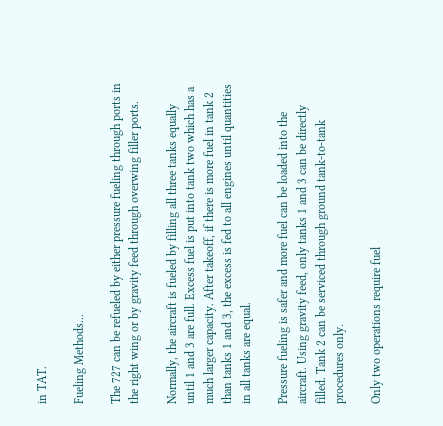in TAT.

Fueling Methods...

The 727 can be refueled by either pressure fueling through ports in the right wing or by gravity feed through overwing filler ports.

Normally, the aircraft is fueled by filling all three tanks equally until 1 and 3 are full. Excess fuel is put into tank two which has a much larger capacity. After takeoff, if there is more fuel in tank 2 than tanks 1 and 3, the excess is fed to all engines until quantities in all tanks are equal.

Pressure fueling is safer and more fuel can be loaded into the aircraft. Using gravity feed, only tanks 1 and 3 can be directly filled. Tank 2 can be serviced through ground tank-to-tank procedures only.

Only two operations require fuel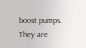boost pumps. They are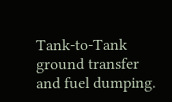Tank-to-Tank ground transfer and fuel dumping.